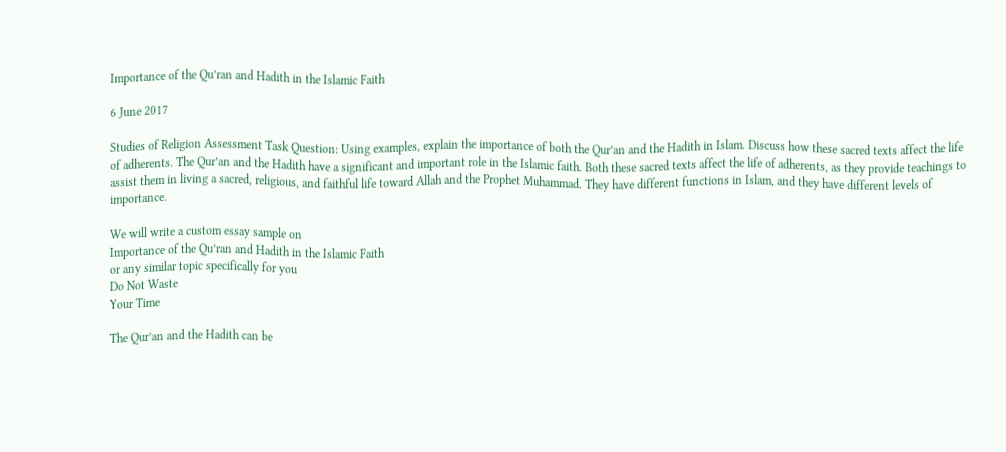Importance of the Qu’ran and Hadith in the Islamic Faith

6 June 2017

Studies of Religion Assessment Task Question: Using examples, explain the importance of both the Qur’an and the Hadith in Islam. Discuss how these sacred texts affect the life of adherents. The Qur’an and the Hadith have a significant and important role in the Islamic faith. Both these sacred texts affect the life of adherents, as they provide teachings to assist them in living a sacred, religious, and faithful life toward Allah and the Prophet Muhammad. They have different functions in Islam, and they have different levels of importance.

We will write a custom essay sample on
Importance of the Qu’ran and Hadith in the Islamic Faith
or any similar topic specifically for you
Do Not Waste
Your Time

The Qur’an and the Hadith can be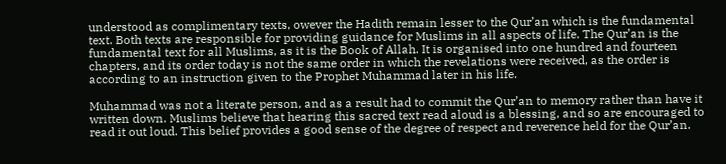understood as complimentary texts, owever the Hadith remain lesser to the Qur’an which is the fundamental text. Both texts are responsible for providing guidance for Muslims in all aspects of life. The Qur’an is the fundamental text for all Muslims, as it is the Book of Allah. It is organised into one hundred and fourteen chapters, and its order today is not the same order in which the revelations were received, as the order is according to an instruction given to the Prophet Muhammad later in his life.

Muhammad was not a literate person, and as a result had to commit the Qur’an to memory rather than have it written down. Muslims believe that hearing this sacred text read aloud is a blessing, and so are encouraged to read it out loud. This belief provides a good sense of the degree of respect and reverence held for the Qur’an.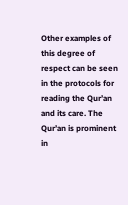Other examples of this degree of respect can be seen in the protocols for reading the Qur’an and its care. The Qur’an is prominent in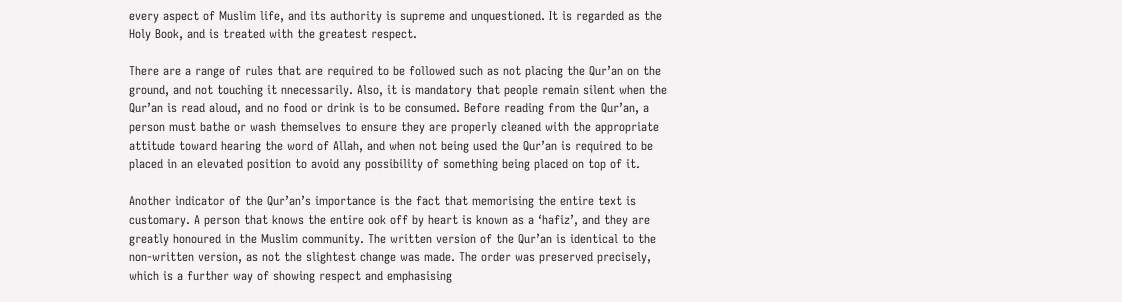every aspect of Muslim life, and its authority is supreme and unquestioned. It is regarded as the Holy Book, and is treated with the greatest respect.

There are a range of rules that are required to be followed such as not placing the Qur’an on the ground, and not touching it nnecessarily. Also, it is mandatory that people remain silent when the Qur’an is read aloud, and no food or drink is to be consumed. Before reading from the Qur’an, a person must bathe or wash themselves to ensure they are properly cleaned with the appropriate attitude toward hearing the word of Allah, and when not being used the Qur’an is required to be placed in an elevated position to avoid any possibility of something being placed on top of it.

Another indicator of the Qur’an’s importance is the fact that memorising the entire text is customary. A person that knows the entire ook off by heart is known as a ‘hafiz’, and they are greatly honoured in the Muslim community. The written version of the Qur’an is identical to the non-written version, as not the slightest change was made. The order was preserved precisely, which is a further way of showing respect and emphasising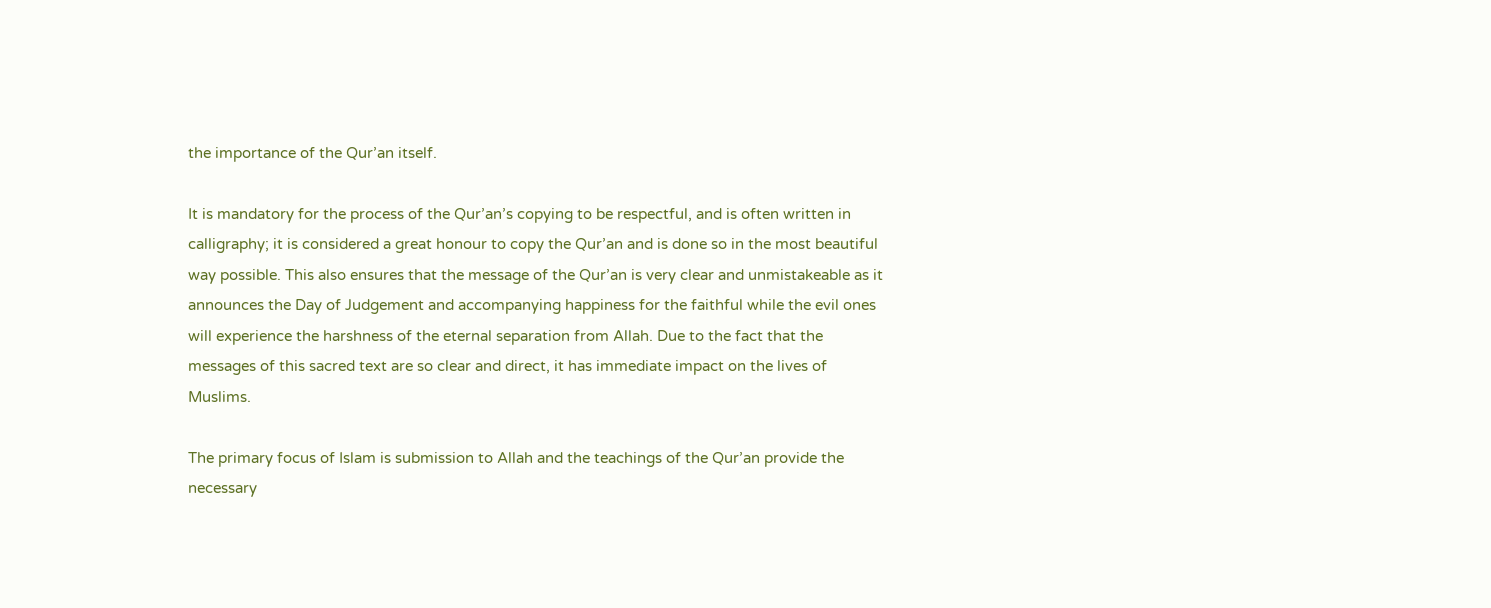the importance of the Qur’an itself.

It is mandatory for the process of the Qur’an’s copying to be respectful, and is often written in calligraphy; it is considered a great honour to copy the Qur’an and is done so in the most beautiful way possible. This also ensures that the message of the Qur’an is very clear and unmistakeable as it announces the Day of Judgement and accompanying happiness for the faithful while the evil ones will experience the harshness of the eternal separation from Allah. Due to the fact that the messages of this sacred text are so clear and direct, it has immediate impact on the lives of Muslims.

The primary focus of Islam is submission to Allah and the teachings of the Qur’an provide the necessary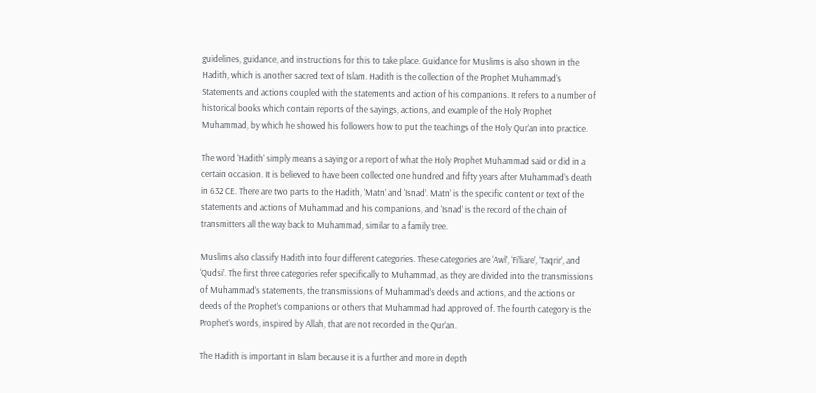guidelines, guidance, and instructions for this to take place. Guidance for Muslims is also shown in the Hadith, which is another sacred text of Islam. Hadith is the collection of the Prophet Muhammad’s Statements and actions coupled with the statements and action of his companions. It refers to a number of historical books which contain reports of the sayings, actions, and example of the Holy Prophet Muhammad, by which he showed his followers how to put the teachings of the Holy Qur’an into practice.

The word ‘Hadith’ simply means a saying or a report of what the Holy Prophet Muhammad said or did in a certain occasion. It is believed to have been collected one hundred and fifty years after Muhammad’s death in 632 CE. There are two parts to the Hadith, ‘Matn’ and ‘Isnad’. Matn’ is the specific content or text of the statements and actions of Muhammad and his companions, and ‘Isnad’ is the record of the chain of transmitters all the way back to Muhammad, similar to a family tree.

Muslims also classify Hadith into four different categories. These categories are ‘Awl’, ‘Fi’liare’, ‘Taqrir’, and ‘Qudsi’. The first three categories refer specifically to Muhammad, as they are divided into the transmissions of Muhammad’s statements, the transmissions of Muhammad’s deeds and actions, and the actions or deeds of the Prophet’s companions or others that Muhammad had approved of. The fourth category is the Prophet’s words, inspired by Allah, that are not recorded in the Qur’an.

The Hadith is important in Islam because it is a further and more in depth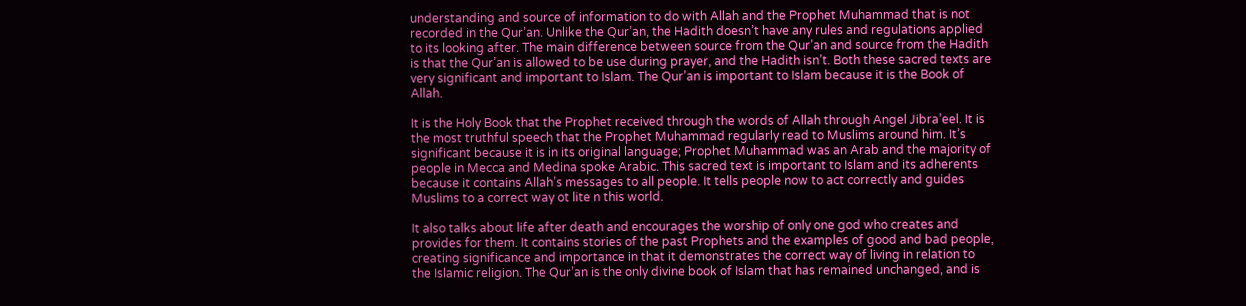understanding and source of information to do with Allah and the Prophet Muhammad that is not recorded in the Qur’an. Unlike the Qur’an, the Hadith doesn’t have any rules and regulations applied to its looking after. The main difference between source from the Qur’an and source from the Hadith is that the Qur’an is allowed to be use during prayer, and the Hadith isn’t. Both these sacred texts are very significant and important to Islam. The Qur’an is important to Islam because it is the Book of Allah.

It is the Holy Book that the Prophet received through the words of Allah through Angel Jibra’eel. It is the most truthful speech that the Prophet Muhammad regularly read to Muslims around him. It’s significant because it is in its original language; Prophet Muhammad was an Arab and the majority of people in Mecca and Medina spoke Arabic. This sacred text is important to Islam and its adherents because it contains Allah’s messages to all people. It tells people now to act correctly and guides Muslims to a correct way ot lite n this world.

It also talks about life after death and encourages the worship of only one god who creates and provides for them. It contains stories of the past Prophets and the examples of good and bad people, creating significance and importance in that it demonstrates the correct way of living in relation to the Islamic religion. The Qur’an is the only divine book of Islam that has remained unchanged, and is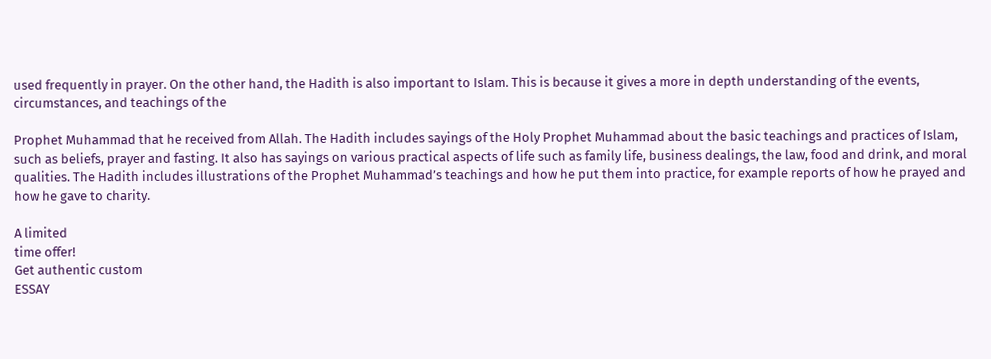used frequently in prayer. On the other hand, the Hadith is also important to Islam. This is because it gives a more in depth understanding of the events, circumstances, and teachings of the

Prophet Muhammad that he received from Allah. The Hadith includes sayings of the Holy Prophet Muhammad about the basic teachings and practices of Islam, such as beliefs, prayer and fasting. It also has sayings on various practical aspects of life such as family life, business dealings, the law, food and drink, and moral qualities. The Hadith includes illustrations of the Prophet Muhammad’s teachings and how he put them into practice, for example reports of how he prayed and how he gave to charity.

A limited
time offer!
Get authentic custom
ESSAY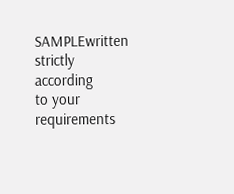SAMPLEwritten strictly according
to your requirements